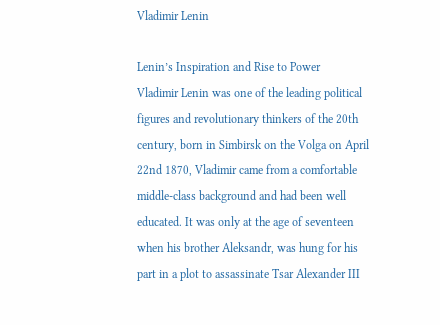Vladimir Lenin

Lenin’s Inspiration and Rise to Power
Vladimir Lenin was one of the leading political figures and revolutionary thinkers of the 20th century, born in Simbirsk on the Volga on April 22nd 1870, Vladimir came from a comfortable middle-class background and had been well educated. It was only at the age of seventeen when his brother Aleksandr, was hung for his part in a plot to assassinate Tsar Alexander III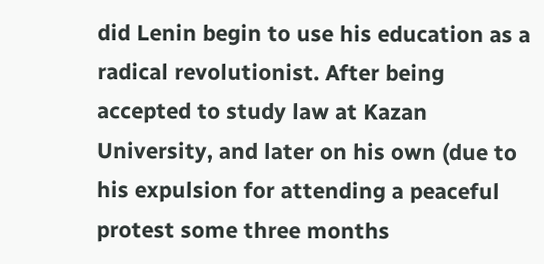did Lenin begin to use his education as a radical revolutionist. After being accepted to study law at Kazan University, and later on his own (due to his expulsion for attending a peaceful protest some three months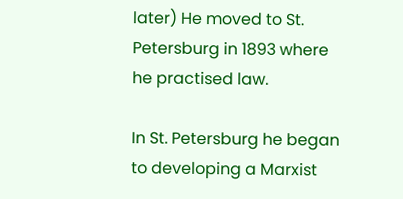later) He moved to St. Petersburg in 1893 where he practised law.

In St. Petersburg he began to developing a Marxist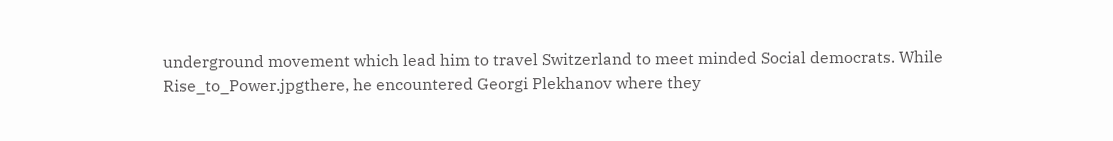underground movement which lead him to travel Switzerland to meet minded Social democrats. While Rise_to_Power.jpgthere, he encountered Georgi Plekhanov where they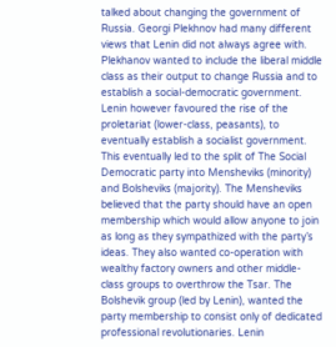talked about changing the government of Russia. Georgi Plekhnov had many different views that Lenin did not always agree with. Plekhanov wanted to include the liberal middle class as their output to change Russia and to establish a social-democratic government. Lenin however favoured the rise of the proletariat (lower-class, peasants), to eventually establish a socialist government. This eventually led to the split of The Social Democratic party into Mensheviks (minority) and Bolsheviks (majority). The Mensheviks believed that the party should have an open membership which would allow anyone to join as long as they sympathized with the party’s ideas. They also wanted co-operation with wealthy factory owners and other middle-class groups to overthrow the Tsar. The Bolshevik group (led by Lenin), wanted the party membership to consist only of dedicated professional revolutionaries. Lenin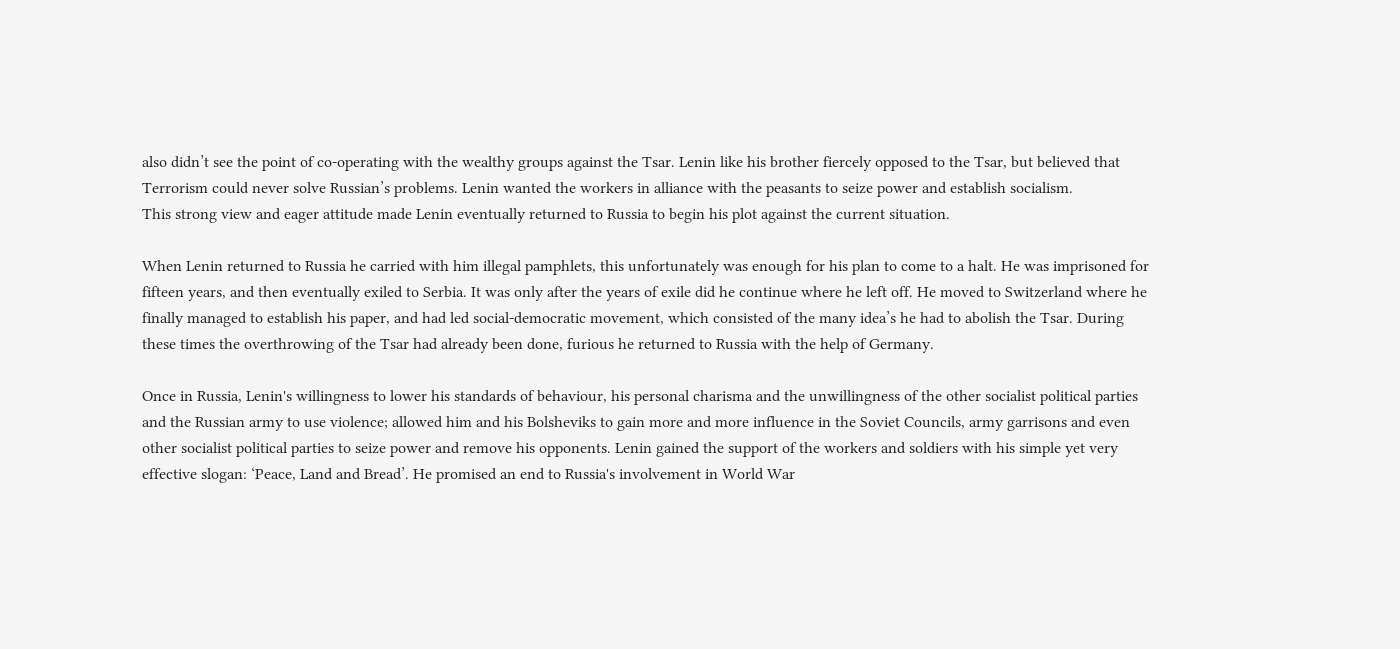also didn’t see the point of co-operating with the wealthy groups against the Tsar. Lenin like his brother fiercely opposed to the Tsar, but believed that Terrorism could never solve Russian’s problems. Lenin wanted the workers in alliance with the peasants to seize power and establish socialism.
This strong view and eager attitude made Lenin eventually returned to Russia to begin his plot against the current situation.

When Lenin returned to Russia he carried with him illegal pamphlets, this unfortunately was enough for his plan to come to a halt. He was imprisoned for fifteen years, and then eventually exiled to Serbia. It was only after the years of exile did he continue where he left off. He moved to Switzerland where he finally managed to establish his paper, and had led social-democratic movement, which consisted of the many idea’s he had to abolish the Tsar. During these times the overthrowing of the Tsar had already been done, furious he returned to Russia with the help of Germany.

Once in Russia, Lenin's willingness to lower his standards of behaviour, his personal charisma and the unwillingness of the other socialist political parties and the Russian army to use violence; allowed him and his Bolsheviks to gain more and more influence in the Soviet Councils, army garrisons and even other socialist political parties to seize power and remove his opponents. Lenin gained the support of the workers and soldiers with his simple yet very effective slogan: ‘Peace, Land and Bread’. He promised an end to Russia's involvement in World War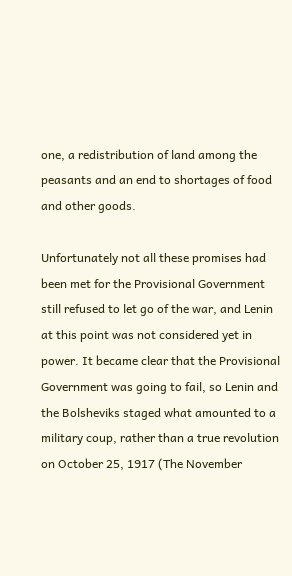one, a redistribution of land among the peasants and an end to shortages of food and other goods.

Unfortunately not all these promises had been met for the Provisional Government still refused to let go of the war, and Lenin at this point was not considered yet in power. It became clear that the Provisional Government was going to fail, so Lenin and the Bolsheviks staged what amounted to a military coup, rather than a true revolution on October 25, 1917 (The November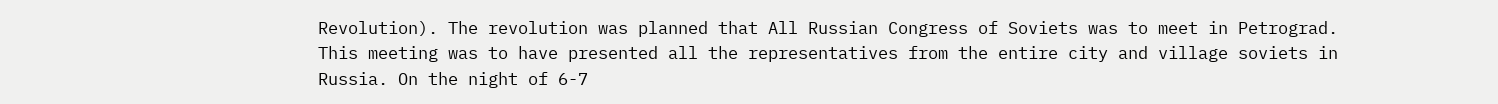Revolution). The revolution was planned that All Russian Congress of Soviets was to meet in Petrograd. This meeting was to have presented all the representatives from the entire city and village soviets in Russia. On the night of 6-7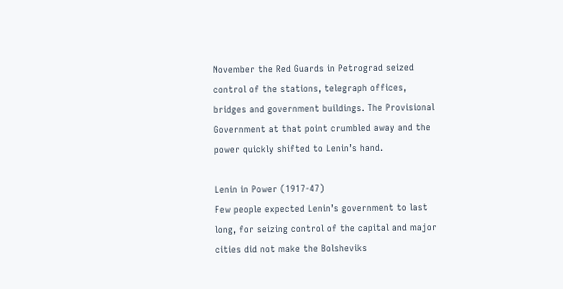November the Red Guards in Petrograd seized control of the stations, telegraph offices, bridges and government buildings. The Provisional Government at that point crumbled away and the power quickly shifted to Lenin’s hand.

Lenin in Power (1917-47)
Few people expected Lenin’s government to last long, for seizing control of the capital and major cities did not make the Bolsheviks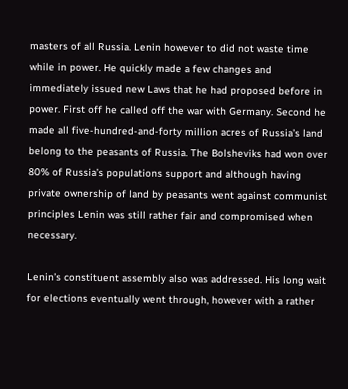masters of all Russia. Lenin however to did not waste time while in power. He quickly made a few changes and immediately issued new Laws that he had proposed before in power. First off he called off the war with Germany. Second he made all five-hundred-and-forty million acres of Russia’s land belong to the peasants of Russia. The Bolsheviks had won over 80% of Russia’s populations support and although having private ownership of land by peasants went against communist principles Lenin was still rather fair and compromised when necessary.

Lenin’s constituent assembly also was addressed. His long wait for elections eventually went through, however with a rather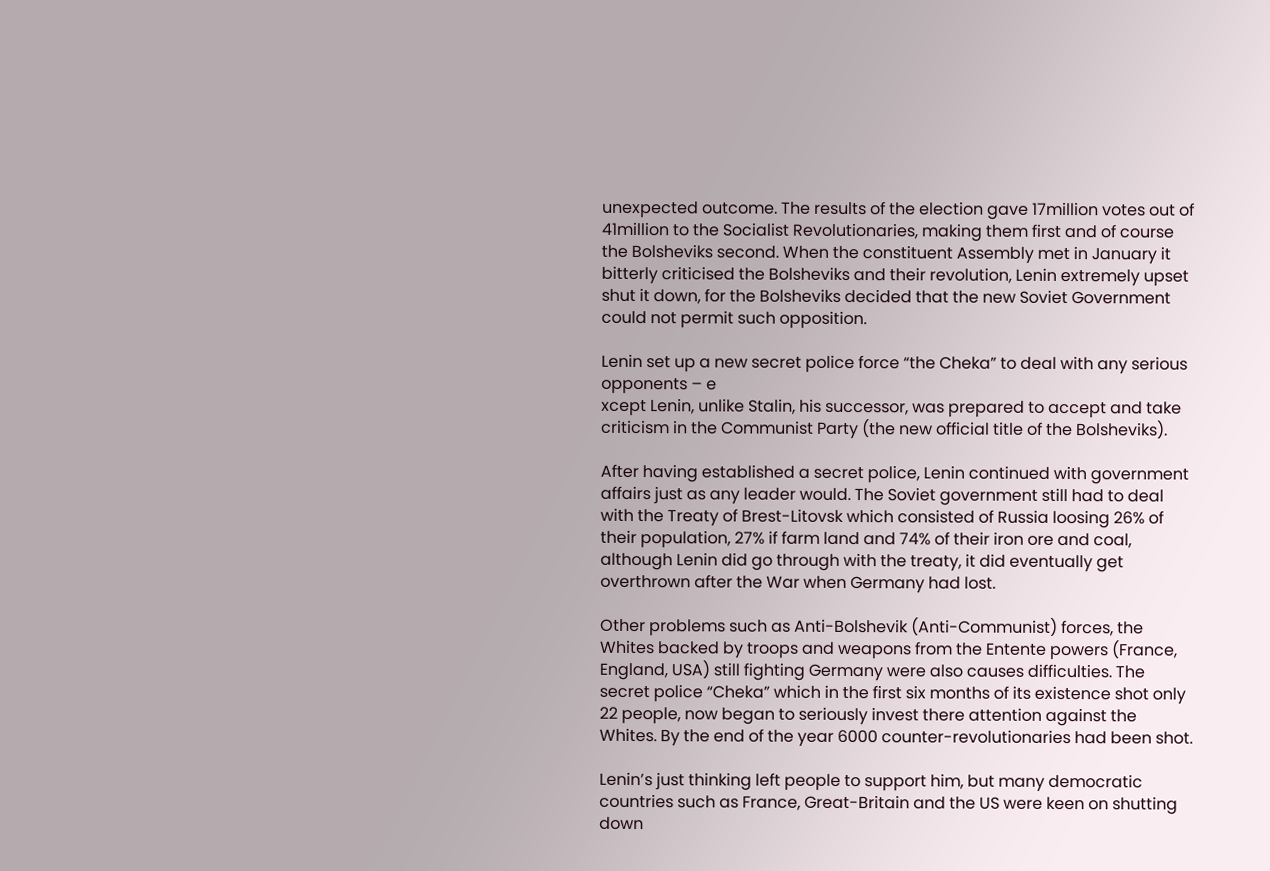unexpected outcome. The results of the election gave 17million votes out of 41million to the Socialist Revolutionaries, making them first and of course the Bolsheviks second. When the constituent Assembly met in January it bitterly criticised the Bolsheviks and their revolution, Lenin extremely upset shut it down, for the Bolsheviks decided that the new Soviet Government could not permit such opposition.

Lenin set up a new secret police force “the Cheka” to deal with any serious opponents – e
xcept Lenin, unlike Stalin, his successor, was prepared to accept and take criticism in the Communist Party (the new official title of the Bolsheviks).

After having established a secret police, Lenin continued with government affairs just as any leader would. The Soviet government still had to deal with the Treaty of Brest-Litovsk which consisted of Russia loosing 26% of their population, 27% if farm land and 74% of their iron ore and coal, although Lenin did go through with the treaty, it did eventually get overthrown after the War when Germany had lost.

Other problems such as Anti-Bolshevik (Anti-Communist) forces, the Whites backed by troops and weapons from the Entente powers (France, England, USA) still fighting Germany were also causes difficulties. The secret police “Cheka” which in the first six months of its existence shot only 22 people, now began to seriously invest there attention against the Whites. By the end of the year 6000 counter-revolutionaries had been shot.

Lenin’s just thinking left people to support him, but many democratic countries such as France, Great-Britain and the US were keen on shutting down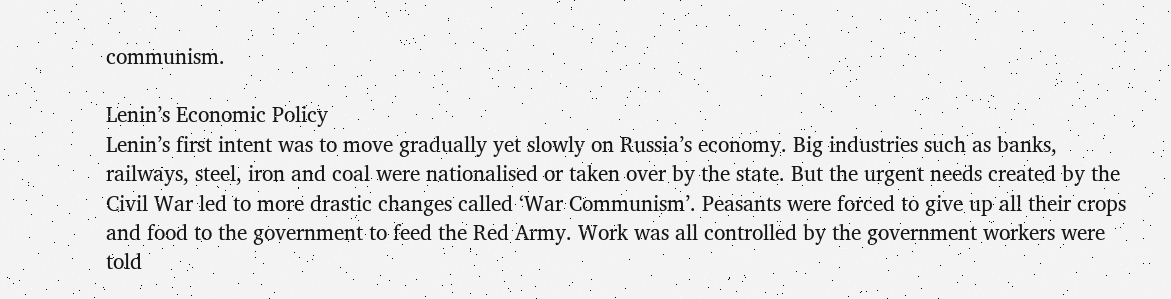communism.

Lenin’s Economic Policy
Lenin’s first intent was to move gradually yet slowly on Russia’s economy. Big industries such as banks, railways, steel, iron and coal were nationalised or taken over by the state. But the urgent needs created by the Civil War led to more drastic changes called ‘War Communism’. Peasants were forced to give up all their crops and food to the government to feed the Red Army. Work was all controlled by the government workers were told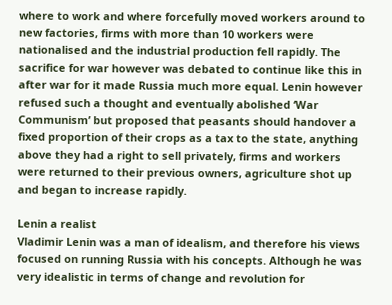where to work and where forcefully moved workers around to new factories, firms with more than 10 workers were nationalised and the industrial production fell rapidly. The sacrifice for war however was debated to continue like this in after war for it made Russia much more equal. Lenin however refused such a thought and eventually abolished ‘War Communism’ but proposed that peasants should handover a fixed proportion of their crops as a tax to the state, anything above they had a right to sell privately, firms and workers were returned to their previous owners, agriculture shot up and began to increase rapidly.

Lenin a realist
Vladimir Lenin was a man of idealism, and therefore his views focused on running Russia with his concepts. Although he was very idealistic in terms of change and revolution for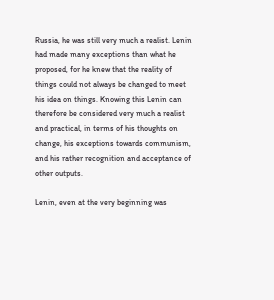Russia, he was still very much a realist. Lenin had made many exceptions than what he proposed, for he knew that the reality of things could not always be changed to meet his idea on things. Knowing this Lenin can therefore be considered very much a realist and practical, in terms of his thoughts on change, his exceptions towards communism, and his rather recognition and acceptance of other outputs.

Lenin, even at the very beginning was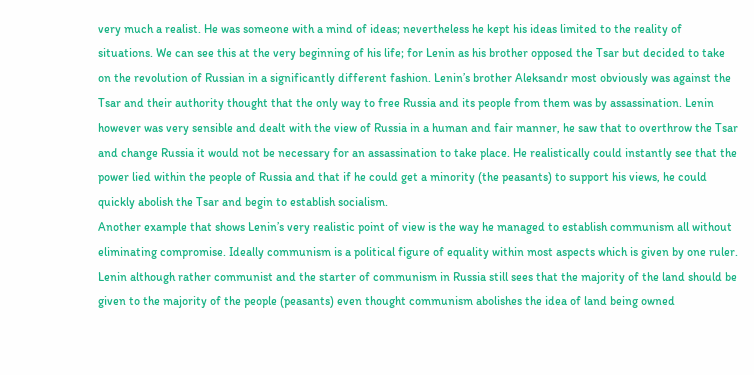very much a realist. He was someone with a mind of ideas; nevertheless he kept his ideas limited to the reality of situations. We can see this at the very beginning of his life; for Lenin as his brother opposed the Tsar but decided to take on the revolution of Russian in a significantly different fashion. Lenin’s brother Aleksandr most obviously was against the Tsar and their authority thought that the only way to free Russia and its people from them was by assassination. Lenin however was very sensible and dealt with the view of Russia in a human and fair manner, he saw that to overthrow the Tsar and change Russia it would not be necessary for an assassination to take place. He realistically could instantly see that the power lied within the people of Russia and that if he could get a minority (the peasants) to support his views, he could quickly abolish the Tsar and begin to establish socialism.
Another example that shows Lenin’s very realistic point of view is the way he managed to establish communism all without eliminating compromise. Ideally communism is a political figure of equality within most aspects which is given by one ruler. Lenin although rather communist and the starter of communism in Russia still sees that the majority of the land should be given to the majority of the people (peasants) even thought communism abolishes the idea of land being owned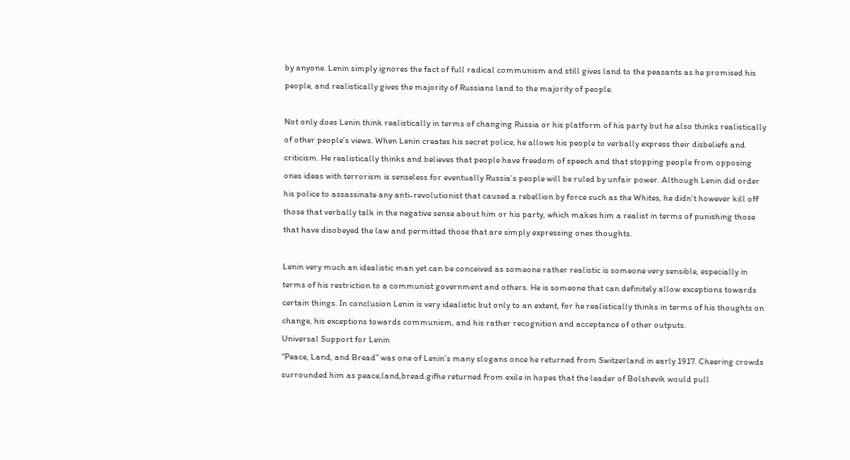by anyone. Lenin simply ignores the fact of full radical communism and still gives land to the peasants as he promised his people, and realistically gives the majority of Russians land to the majority of people.

Not only does Lenin think realistically in terms of changing Russia or his platform of his party but he also thinks realistically of other people’s views. When Lenin creates his secret police, he allows his people to verbally express their disbeliefs and criticism. He realistically thinks and believes that people have freedom of speech and that stopping people from opposing ones ideas with terrorism is senseless for eventually Russia’s people will be ruled by unfair power. Although Lenin did order his police to assassinate any anti-revolutionist that caused a rebellion by force such as the Whites, he didn’t however kill off those that verbally talk in the negative sense about him or his party, which makes him a realist in terms of punishing those that have disobeyed the law and permitted those that are simply expressing ones thoughts.

Lenin very much an idealistic man yet can be conceived as someone rather realistic is someone very sensible, especially in terms of his restriction to a communist government and others. He is someone that can definitely allow exceptions towards certain things. In conclusion Lenin is very idealistic but only to an extent, for he realistically thinks in terms of his thoughts on change, his exceptions towards communism, and his rather recognition and acceptance of other outputs.
Universal Support for Lenin
“Peace, Land, and Bread” was one of Lenin’s many slogans once he returned from Switzerland in early 1917. Cheering crowds surrounded him as peace,land,bread.gifhe returned from exile in hopes that the leader of Bolshevik would pull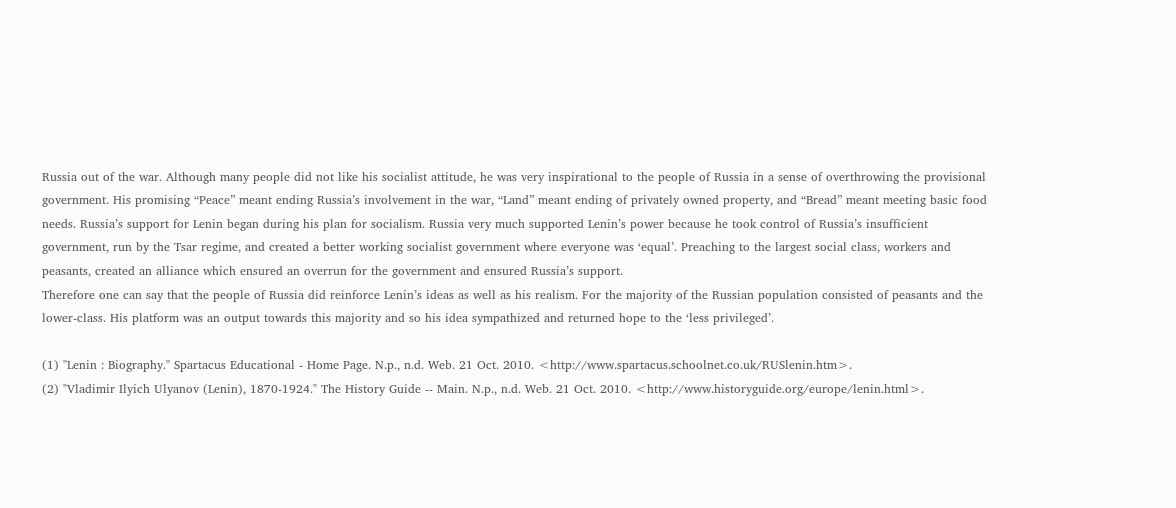Russia out of the war. Although many people did not like his socialist attitude, he was very inspirational to the people of Russia in a sense of overthrowing the provisional government. His promising “Peace” meant ending Russia’s involvement in the war, “Land” meant ending of privately owned property, and “Bread” meant meeting basic food needs. Russia’s support for Lenin began during his plan for socialism. Russia very much supported Lenin’s power because he took control of Russia’s insufficient government, run by the Tsar regime, and created a better working socialist government where everyone was ‘equal’. Preaching to the largest social class, workers and peasants, created an alliance which ensured an overrun for the government and ensured Russia’s support.
Therefore one can say that the people of Russia did reinforce Lenin’s ideas as well as his realism. For the majority of the Russian population consisted of peasants and the lower-class. His platform was an output towards this majority and so his idea sympathized and returned hope to the ‘less privileged’.

(1) "Lenin : Biography." Spartacus Educational - Home Page. N.p., n.d. Web. 21 Oct. 2010. <http://www.spartacus.schoolnet.co.uk/RUSlenin.htm>.
(2) "Vladimir Ilyich Ulyanov (Lenin), 1870-1924." The History Guide -- Main. N.p., n.d. Web. 21 Oct. 2010. <http://www.historyguide.org/europe/lenin.html>.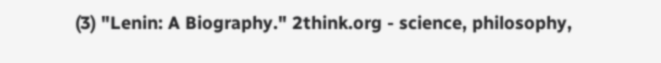(3) "Lenin: A Biography." 2think.org - science, philosophy,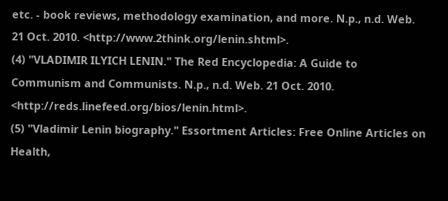etc. - book reviews, methodology examination, and more. N.p., n.d. Web. 21 Oct. 2010. <http://www.2think.org/lenin.shtml>.
(4) "VLADIMIR ILYICH LENIN." The Red Encyclopedia: A Guide to Communism and Communists. N.p., n.d. Web. 21 Oct. 2010. <http://reds.linefeed.org/bios/lenin.html>.
(5) "Vladimir Lenin biography." Essortment Articles: Free Online Articles on Health,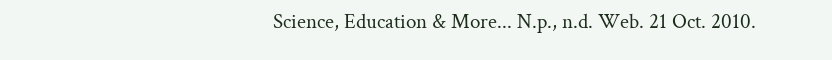Science, Education & More... N.p., n.d. Web. 21 Oct. 2010.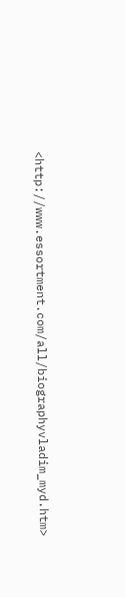<http://www.essortment.com/all/biographyvladim_myd.htm>